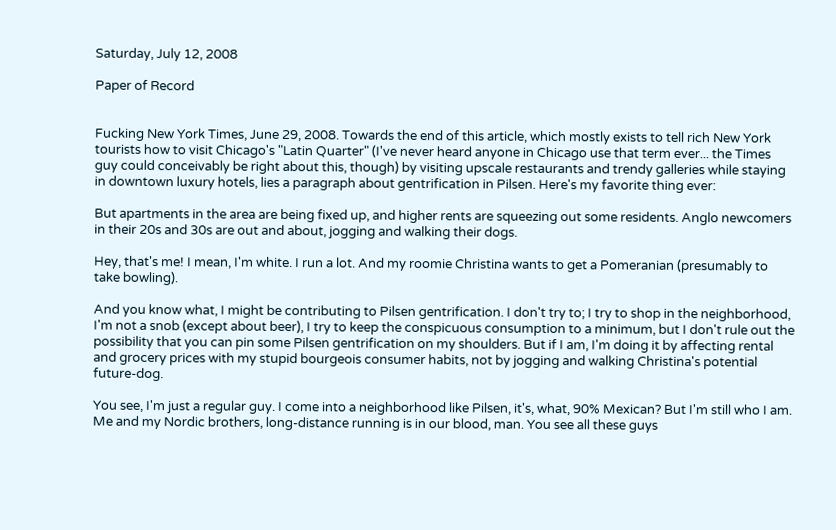Saturday, July 12, 2008

Paper of Record


Fucking New York Times, June 29, 2008. Towards the end of this article, which mostly exists to tell rich New York tourists how to visit Chicago's "Latin Quarter" (I've never heard anyone in Chicago use that term ever... the Times guy could conceivably be right about this, though) by visiting upscale restaurants and trendy galleries while staying in downtown luxury hotels, lies a paragraph about gentrification in Pilsen. Here's my favorite thing ever:

But apartments in the area are being fixed up, and higher rents are squeezing out some residents. Anglo newcomers in their 20s and 30s are out and about, jogging and walking their dogs.

Hey, that's me! I mean, I'm white. I run a lot. And my roomie Christina wants to get a Pomeranian (presumably to take bowling).

And you know what, I might be contributing to Pilsen gentrification. I don't try to; I try to shop in the neighborhood, I'm not a snob (except about beer), I try to keep the conspicuous consumption to a minimum, but I don't rule out the possibility that you can pin some Pilsen gentrification on my shoulders. But if I am, I'm doing it by affecting rental and grocery prices with my stupid bourgeois consumer habits, not by jogging and walking Christina's potential future-dog.

You see, I'm just a regular guy. I come into a neighborhood like Pilsen, it's, what, 90% Mexican? But I'm still who I am. Me and my Nordic brothers, long-distance running is in our blood, man. You see all these guys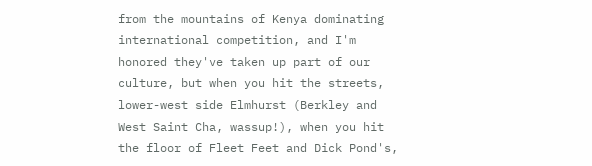from the mountains of Kenya dominating international competition, and I'm honored they've taken up part of our culture, but when you hit the streets, lower-west side Elmhurst (Berkley and West Saint Cha, wassup!), when you hit the floor of Fleet Feet and Dick Pond's,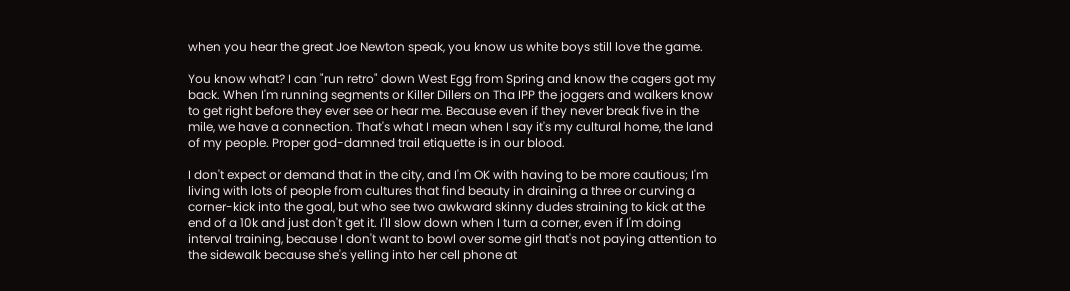when you hear the great Joe Newton speak, you know us white boys still love the game.

You know what? I can "run retro" down West Egg from Spring and know the cagers got my back. When I'm running segments or Killer Dillers on Tha IPP the joggers and walkers know to get right before they ever see or hear me. Because even if they never break five in the mile, we have a connection. That's what I mean when I say it's my cultural home, the land of my people. Proper god-damned trail etiquette is in our blood.

I don't expect or demand that in the city, and I'm OK with having to be more cautious; I'm living with lots of people from cultures that find beauty in draining a three or curving a corner-kick into the goal, but who see two awkward skinny dudes straining to kick at the end of a 10k and just don't get it. I'll slow down when I turn a corner, even if I'm doing interval training, because I don't want to bowl over some girl that's not paying attention to the sidewalk because she's yelling into her cell phone at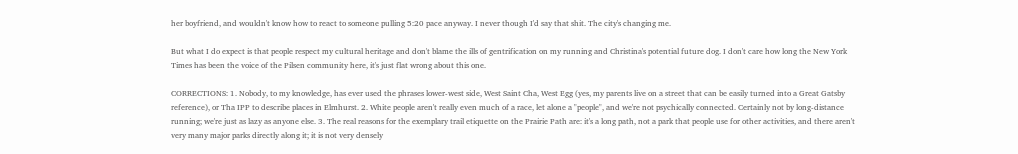her boyfriend, and wouldn't know how to react to someone pulling 5:20 pace anyway. I never though I'd say that shit. The city's changing me.

But what I do expect is that people respect my cultural heritage and don't blame the ills of gentrification on my running and Christina's potential future dog. I don't care how long the New York Times has been the voice of the Pilsen community here, it's just flat wrong about this one.

CORRECTIONS: 1. Nobody, to my knowledge, has ever used the phrases lower-west side, West Saint Cha, West Egg (yes, my parents live on a street that can be easily turned into a Great Gatsby reference), or Tha IPP to describe places in Elmhurst. 2. White people aren't really even much of a race, let alone a "people", and we're not psychically connected. Certainly not by long-distance running; we're just as lazy as anyone else. 3. The real reasons for the exemplary trail etiquette on the Prairie Path are: it's a long path, not a park that people use for other activities, and there aren't very many major parks directly along it; it is not very densely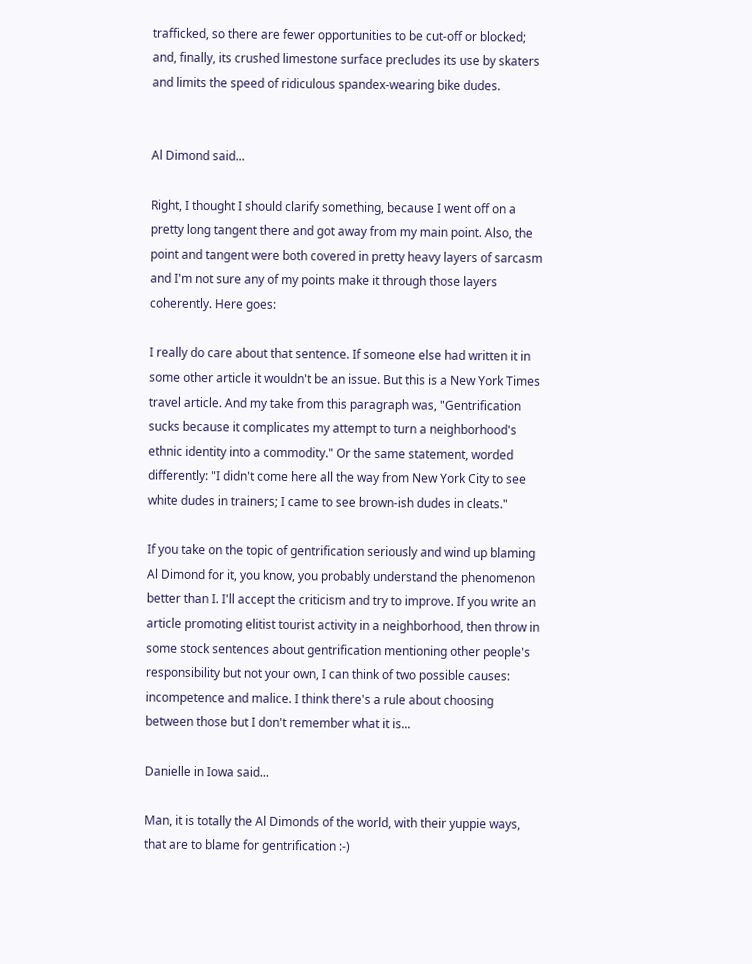trafficked, so there are fewer opportunities to be cut-off or blocked; and, finally, its crushed limestone surface precludes its use by skaters and limits the speed of ridiculous spandex-wearing bike dudes.


Al Dimond said...

Right, I thought I should clarify something, because I went off on a pretty long tangent there and got away from my main point. Also, the point and tangent were both covered in pretty heavy layers of sarcasm and I'm not sure any of my points make it through those layers coherently. Here goes:

I really do care about that sentence. If someone else had written it in some other article it wouldn't be an issue. But this is a New York Times travel article. And my take from this paragraph was, "Gentrification sucks because it complicates my attempt to turn a neighborhood's ethnic identity into a commodity." Or the same statement, worded differently: "I didn't come here all the way from New York City to see white dudes in trainers; I came to see brown-ish dudes in cleats."

If you take on the topic of gentrification seriously and wind up blaming Al Dimond for it, you know, you probably understand the phenomenon better than I. I'll accept the criticism and try to improve. If you write an article promoting elitist tourist activity in a neighborhood, then throw in some stock sentences about gentrification mentioning other people's responsibility but not your own, I can think of two possible causes: incompetence and malice. I think there's a rule about choosing between those but I don't remember what it is...

Danielle in Iowa said...

Man, it is totally the Al Dimonds of the world, with their yuppie ways, that are to blame for gentrification :-)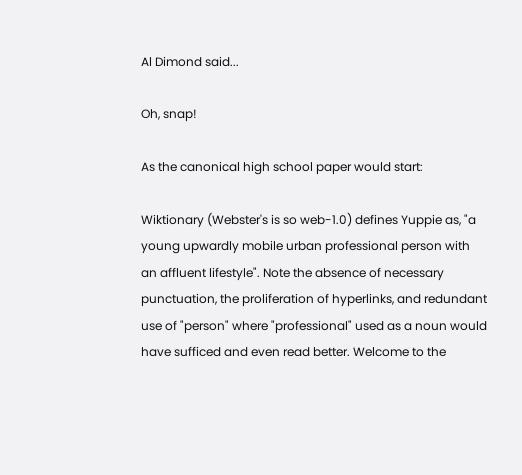Al Dimond said...

Oh, snap!

As the canonical high school paper would start:

Wiktionary (Webster's is so web-1.0) defines Yuppie as, "a young upwardly mobile urban professional person with an affluent lifestyle". Note the absence of necessary punctuation, the proliferation of hyperlinks, and redundant use of "person" where "professional" used as a noun would have sufficed and even read better. Welcome to the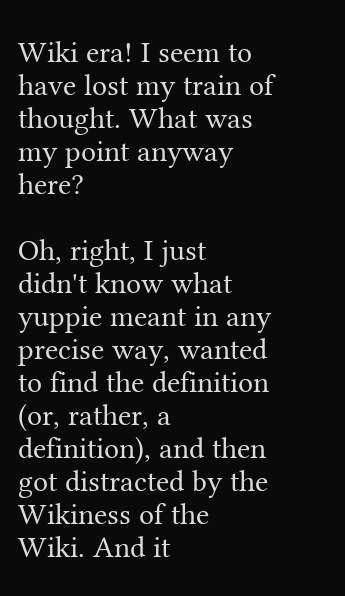Wiki era! I seem to have lost my train of thought. What was my point anyway here?

Oh, right, I just didn't know what yuppie meant in any precise way, wanted to find the definition (or, rather, a definition), and then got distracted by the Wikiness of the Wiki. And it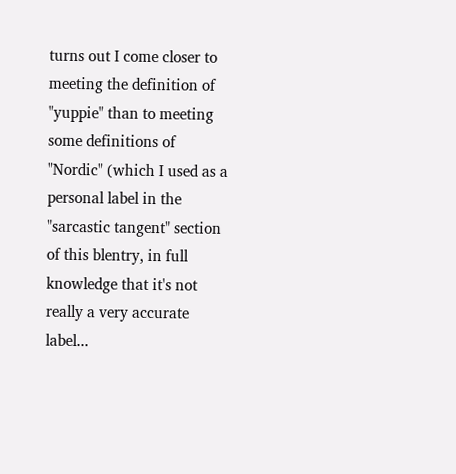turns out I come closer to meeting the definition of "yuppie" than to meeting some definitions of "Nordic" (which I used as a personal label in the "sarcastic tangent" section of this blentry, in full knowledge that it's not really a very accurate label...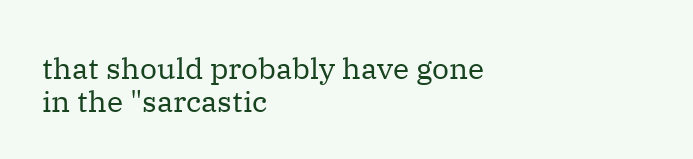that should probably have gone in the "sarcastic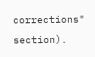corrections" section).